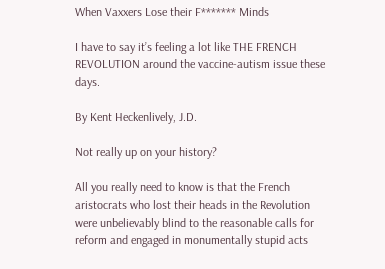When Vaxxers Lose their F******* Minds

I have to say it’s feeling a lot like THE FRENCH REVOLUTION around the vaccine-autism issue these days.

By Kent Heckenlively, J.D.

Not really up on your history?

All you really need to know is that the French aristocrats who lost their heads in the Revolution were unbelievably blind to the reasonable calls for reform and engaged in monumentally stupid acts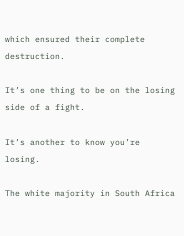which ensured their complete destruction.

It’s one thing to be on the losing side of a fight.

It’s another to know you’re losing.

The white majority in South Africa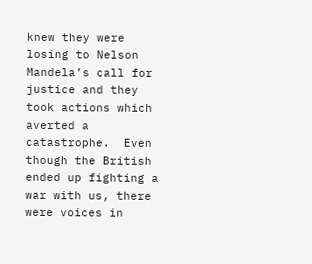knew they were losing to Nelson Mandela’s call for justice and they took actions which averted a catastrophe.  Even though the British ended up fighting a war with us, there were voices in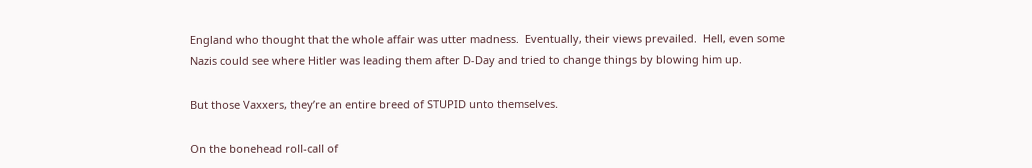England who thought that the whole affair was utter madness.  Eventually, their views prevailed.  Hell, even some Nazis could see where Hitler was leading them after D-Day and tried to change things by blowing him up.

But those Vaxxers, they’re an entire breed of STUPID unto themselves.

On the bonehead roll-call of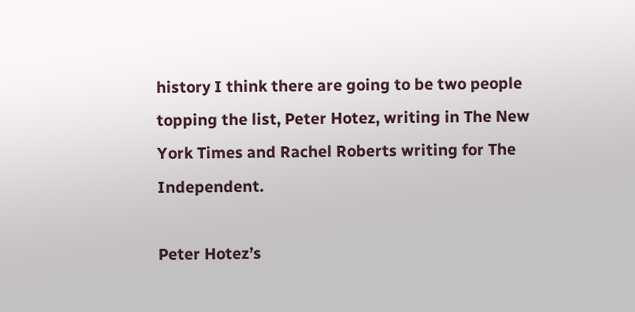history I think there are going to be two people topping the list, Peter Hotez, writing in The New York Times and Rachel Roberts writing for The Independent.

Peter Hotez’s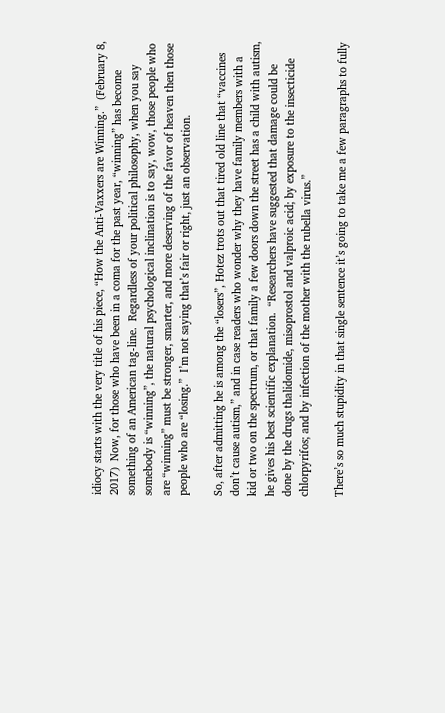idiocy starts with the very title of his piece, “How the Anti-Vaxxers are Winning.”  (February 8, 2017)  Now, for those who have been in a coma for the past year, “winning” has become something of an American tag-line.  Regardless of your political philosophy, when you say somebody is “winning”, the natural psychological inclination is to say, wow, those people who are “winning” must be stronger, smarter, and more deserving of the favor of heaven then those people who are “losing.”  I’m not saying that’s fair or right, just an observation.

So, after admitting he is among the “losers”, Hotez trots out that tired old line that “vaccines don’t cause autism,” and in case readers who wonder why they have family members with a kid or two on the spectrum, or that family a few doors down the street has a child with autism, he gives his best scientific explanation.  “Researchers have suggested that damage could be done by the drugs thalidomide, misoprostol and valproic acid; by exposure to the insecticide chlorpyrifos; and by infection of the mother with the rubella virus.”

There’s so much stupidity in that single sentence it’s going to take me a few paragraphs to fully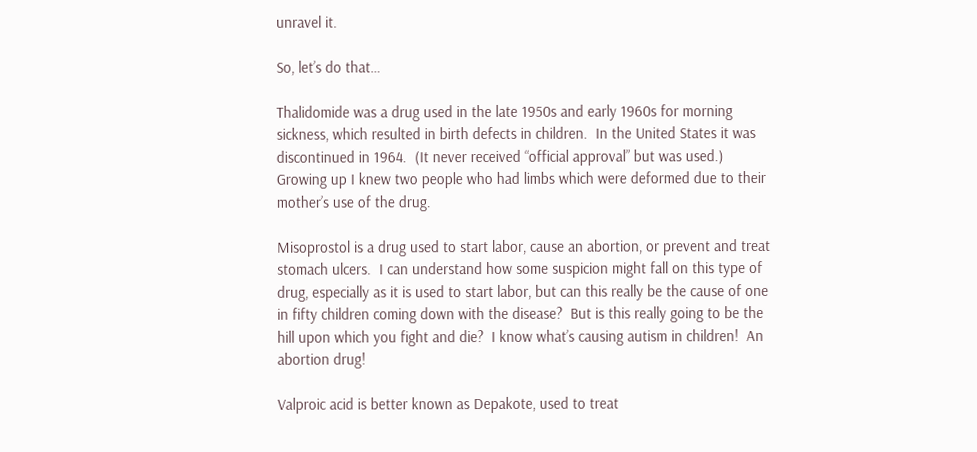unravel it.

So, let’s do that…

Thalidomide was a drug used in the late 1950s and early 1960s for morning sickness, which resulted in birth defects in children.  In the United States it was discontinued in 1964.  (It never received “official approval” but was used.)  Growing up I knew two people who had limbs which were deformed due to their mother’s use of the drug.

Misoprostol is a drug used to start labor, cause an abortion, or prevent and treat stomach ulcers.  I can understand how some suspicion might fall on this type of drug, especially as it is used to start labor, but can this really be the cause of one in fifty children coming down with the disease?  But is this really going to be the hill upon which you fight and die?  I know what’s causing autism in children!  An abortion drug!

Valproic acid is better known as Depakote, used to treat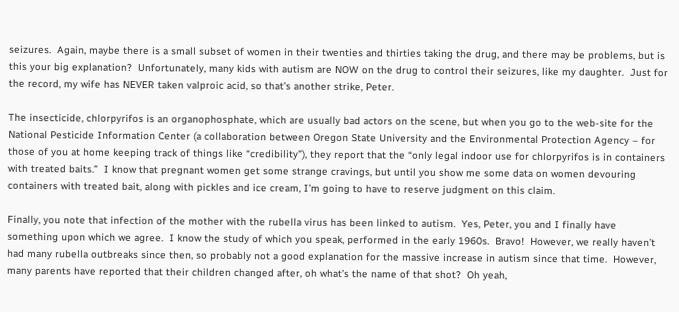seizures.  Again, maybe there is a small subset of women in their twenties and thirties taking the drug, and there may be problems, but is this your big explanation?  Unfortunately, many kids with autism are NOW on the drug to control their seizures, like my daughter.  Just for the record, my wife has NEVER taken valproic acid, so that’s another strike, Peter.

The insecticide, chlorpyrifos is an organophosphate, which are usually bad actors on the scene, but when you go to the web-site for the National Pesticide Information Center (a collaboration between Oregon State University and the Environmental Protection Agency – for those of you at home keeping track of things like “credibility”), they report that the “only legal indoor use for chlorpyrifos is in containers with treated baits.”  I know that pregnant women get some strange cravings, but until you show me some data on women devouring containers with treated bait, along with pickles and ice cream, I’m going to have to reserve judgment on this claim.

Finally, you note that infection of the mother with the rubella virus has been linked to autism.  Yes, Peter, you and I finally have something upon which we agree.  I know the study of which you speak, performed in the early 1960s.  Bravo!  However, we really haven’t had many rubella outbreaks since then, so probably not a good explanation for the massive increase in autism since that time.  However, many parents have reported that their children changed after, oh what’s the name of that shot?  Oh yeah,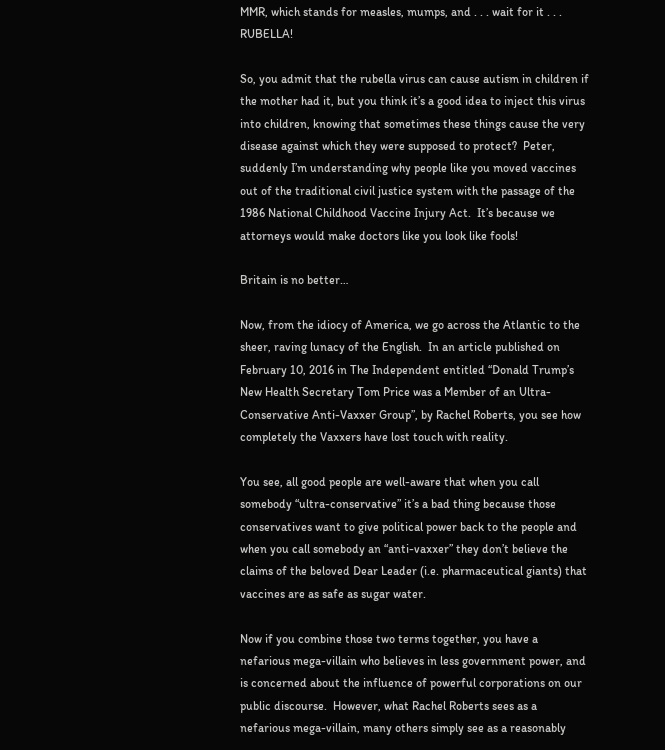MMR, which stands for measles, mumps, and . . . wait for it . . . RUBELLA!

So, you admit that the rubella virus can cause autism in children if the mother had it, but you think it’s a good idea to inject this virus into children, knowing that sometimes these things cause the very disease against which they were supposed to protect?  Peter, suddenly I’m understanding why people like you moved vaccines out of the traditional civil justice system with the passage of the 1986 National Childhood Vaccine Injury Act.  It’s because we attorneys would make doctors like you look like fools!

Britain is no better…

Now, from the idiocy of America, we go across the Atlantic to the sheer, raving lunacy of the English.  In an article published on February 10, 2016 in The Independent entitled “Donald Trump’s New Health Secretary Tom Price was a Member of an Ultra-Conservative Anti-Vaxxer Group”, by Rachel Roberts, you see how completely the Vaxxers have lost touch with reality.

You see, all good people are well-aware that when you call somebody “ultra-conservative” it’s a bad thing because those conservatives want to give political power back to the people and when you call somebody an “anti-vaxxer” they don’t believe the claims of the beloved Dear Leader (i.e. pharmaceutical giants) that vaccines are as safe as sugar water.

Now if you combine those two terms together, you have a nefarious mega-villain who believes in less government power, and is concerned about the influence of powerful corporations on our public discourse.  However, what Rachel Roberts sees as a nefarious mega-villain, many others simply see as a reasonably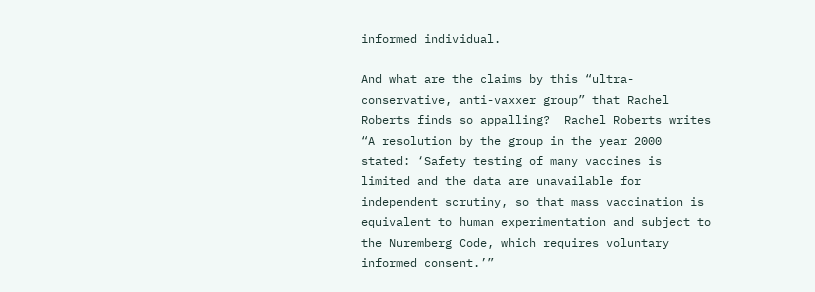informed individual.

And what are the claims by this “ultra-conservative, anti-vaxxer group” that Rachel Roberts finds so appalling?  Rachel Roberts writes “A resolution by the group in the year 2000 stated: ‘Safety testing of many vaccines is limited and the data are unavailable for independent scrutiny, so that mass vaccination is equivalent to human experimentation and subject to the Nuremberg Code, which requires voluntary informed consent.’”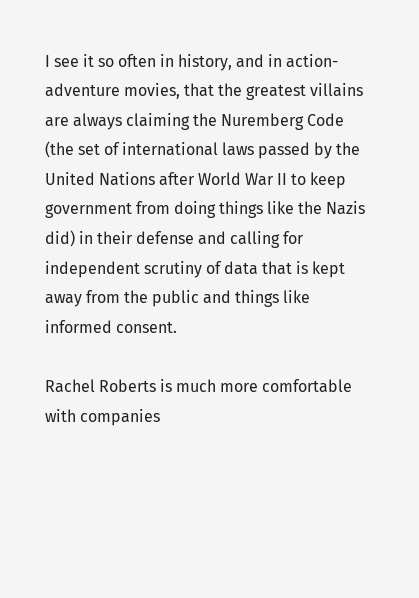I see it so often in history, and in action-adventure movies, that the greatest villains are always claiming the Nuremberg Code (the set of international laws passed by the United Nations after World War II to keep government from doing things like the Nazis did) in their defense and calling for independent scrutiny of data that is kept away from the public and things like informed consent.

Rachel Roberts is much more comfortable with companies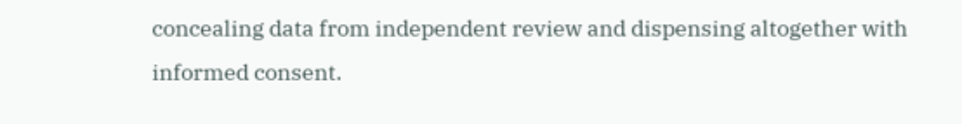concealing data from independent review and dispensing altogether with informed consent.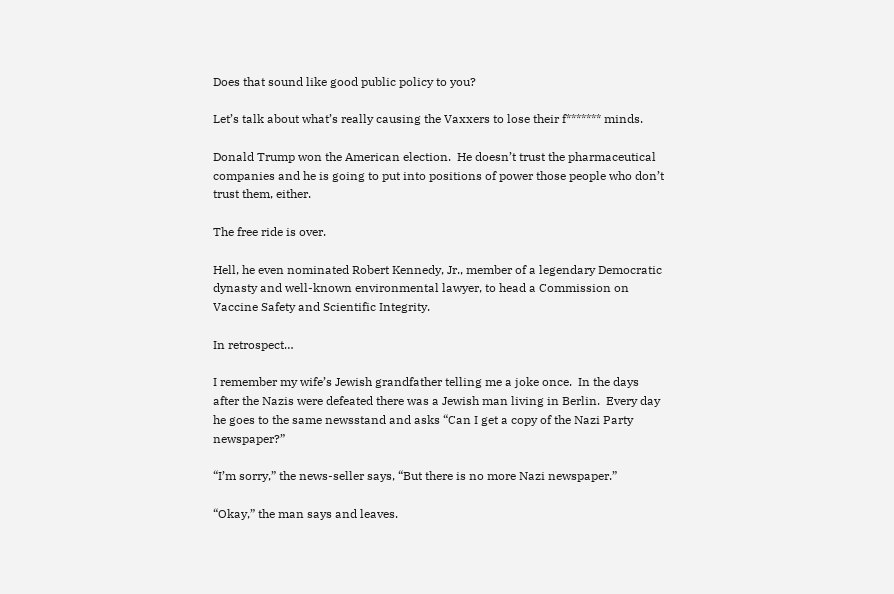Does that sound like good public policy to you?

Let’s talk about what’s really causing the Vaxxers to lose their f******* minds.

Donald Trump won the American election.  He doesn’t trust the pharmaceutical companies and he is going to put into positions of power those people who don’t trust them, either.

The free ride is over.

Hell, he even nominated Robert Kennedy, Jr., member of a legendary Democratic dynasty and well-known environmental lawyer, to head a Commission on Vaccine Safety and Scientific Integrity.

In retrospect…

I remember my wife’s Jewish grandfather telling me a joke once.  In the days after the Nazis were defeated there was a Jewish man living in Berlin.  Every day he goes to the same newsstand and asks “Can I get a copy of the Nazi Party newspaper?”

“I’m sorry,” the news-seller says, “But there is no more Nazi newspaper.”

“Okay,” the man says and leaves.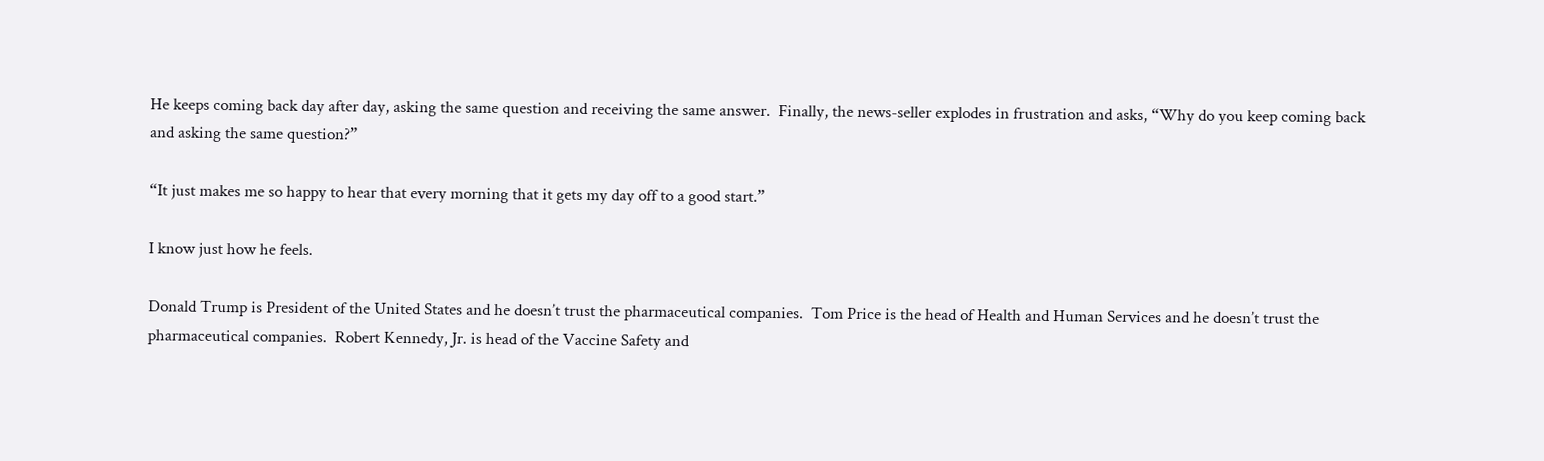He keeps coming back day after day, asking the same question and receiving the same answer.  Finally, the news-seller explodes in frustration and asks, “Why do you keep coming back and asking the same question?”

“It just makes me so happy to hear that every morning that it gets my day off to a good start.”

I know just how he feels.

Donald Trump is President of the United States and he doesn’t trust the pharmaceutical companies.  Tom Price is the head of Health and Human Services and he doesn’t trust the pharmaceutical companies.  Robert Kennedy, Jr. is head of the Vaccine Safety and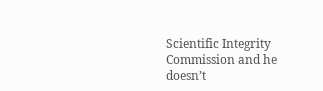Scientific Integrity Commission and he doesn’t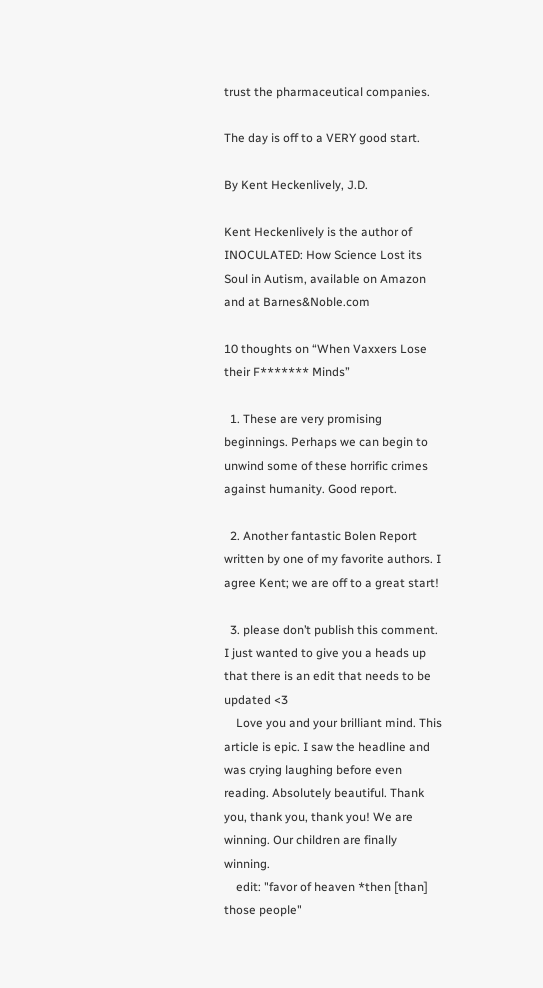trust the pharmaceutical companies.

The day is off to a VERY good start.

By Kent Heckenlively, J.D.

Kent Heckenlively is the author of INOCULATED: How Science Lost its Soul in Autism, available on Amazon and at Barnes&Noble.com

10 thoughts on “When Vaxxers Lose their F******* Minds”

  1. These are very promising beginnings. Perhaps we can begin to unwind some of these horrific crimes against humanity. Good report.

  2. Another fantastic Bolen Report written by one of my favorite authors. I agree Kent; we are off to a great start!

  3. please don’t publish this comment. I just wanted to give you a heads up that there is an edit that needs to be updated <3
    Love you and your brilliant mind. This article is epic. I saw the headline and was crying laughing before even reading. Absolutely beautiful. Thank you, thank you, thank you! We are winning. Our children are finally winning.
    edit: "favor of heaven *then [than] those people"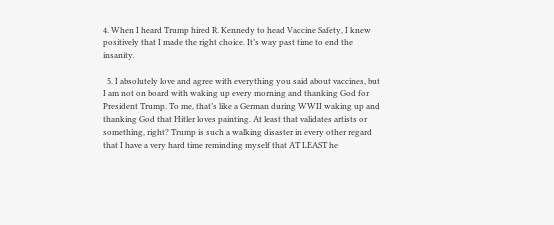4. When I heard Trump hired R. Kennedy to head Vaccine Safety, I knew positively that I made the right choice. It’s way past time to end the insanity.

  5. I absolutely love and agree with everything you said about vaccines, but I am not on board with waking up every morning and thanking God for President Trump. To me, that’s like a German during WWII waking up and thanking God that Hitler loves painting. At least that validates artists or something, right? Trump is such a walking disaster in every other regard that I have a very hard time reminding myself that AT LEAST he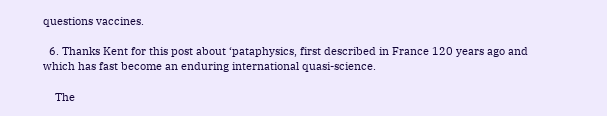questions vaccines.

  6. Thanks Kent for this post about ‘pataphysics, first described in France 120 years ago and which has fast become an enduring international quasi-science.

    The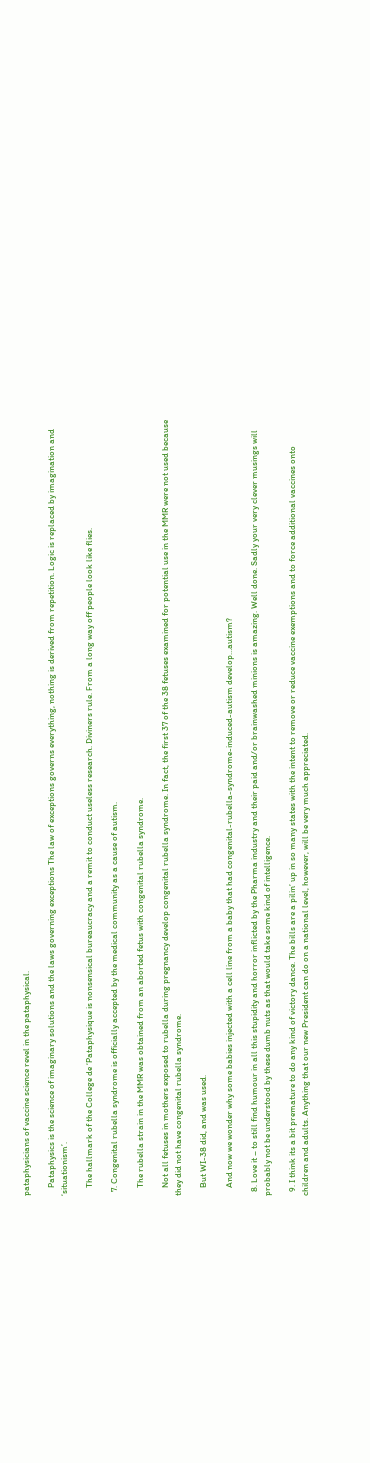pataphysicians of vaccine science revel in the pataphysical.

    Pataphysics is the science of imaginary solutions and the laws governing exceptions The law of exceptions governs everything, nothing is derived from repetition. Logic is replaced by imagination and ‘situationism’.

    The hallmark of the College de ‘Pataphysique is nonsensical bureaucracy and a remit to conduct useless research. Diviners rule. From a long way off people look like flies.

  7. Congenital rubella syndrome is officially accepted by the medical community as a cause of autism.

    The rubella strain in the MMR was obtained from an aborted fetus with congenital rubella syndrome.

    Not all fetuses in mothers exposed to rubella during pregnancy develop congenital rubella syndrome. In fact, the first 37 of the 38 fetuses examined for potential use in the MMR were not used because they did not have congenital rubella syndrome.

    But WI-38 did, and was used.

    And now we wonder why some babies injected with a cell line from a baby that had congenital-rubella-syndrome-induced-autism develop…autism?

  8. Love it – to still find humour in all this stupidity and horror inflicted by the Pharma industry and their paid and/or brainwashed minions is amazing. Well done. Sadly your very clever musings will probably not be understood by these dumb nuts as that would take some kind of intelligence.

  9. I think its a bit premature to do any kind of victory dance. The bills are a pilin’ up in so many states with the intent to remove or reduce vaccine exemptions and to force additional vaccines onto children and adults. Anything that our new President can do on a national level, however, will be very much appreciated.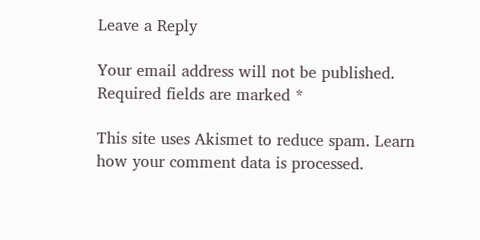Leave a Reply

Your email address will not be published. Required fields are marked *

This site uses Akismet to reduce spam. Learn how your comment data is processed.